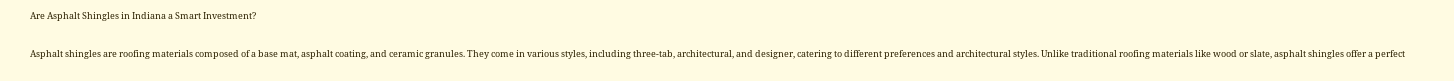Are Asphalt Shingles in Indiana a Smart Investment?

Asphalt shingles are roofing materials composed of a base mat, asphalt coating, and ceramic granules. They come in various styles, including three-tab, architectural, and designer, catering to different preferences and architectural styles. Unlike traditional roofing materials like wood or slate, asphalt shingles offer a perfect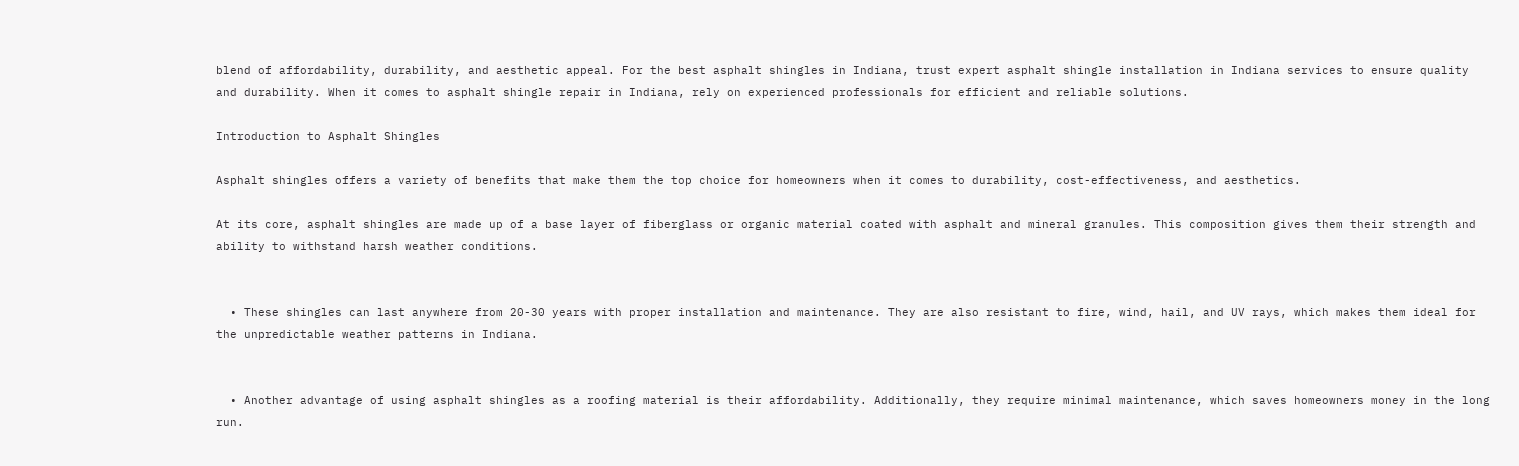blend of affordability, durability, and aesthetic appeal. For the best asphalt shingles in Indiana, trust expert asphalt shingle installation in Indiana services to ensure quality and durability. When it comes to asphalt shingle repair in Indiana, rely on experienced professionals for efficient and reliable solutions.

Introduction to Asphalt Shingles

Asphalt shingles offers a variety of benefits that make them the top choice for homeowners when it comes to durability, cost-effectiveness, and aesthetics.

At its core, asphalt shingles are made up of a base layer of fiberglass or organic material coated with asphalt and mineral granules. This composition gives them their strength and ability to withstand harsh weather conditions.


  • These shingles can last anywhere from 20-30 years with proper installation and maintenance. They are also resistant to fire, wind, hail, and UV rays, which makes them ideal for the unpredictable weather patterns in Indiana.


  • Another advantage of using asphalt shingles as a roofing material is their affordability. Additionally, they require minimal maintenance, which saves homeowners money in the long run.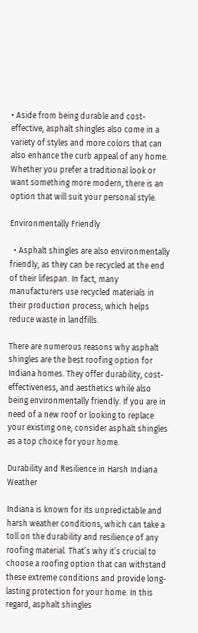• Aside from being durable and cost-effective, asphalt shingles also come in a variety of styles and more colors that can also enhance the curb appeal of any home. Whether you prefer a traditional look or want something more modern, there is an option that will suit your personal style.

Environmentally Friendly

  • Asphalt shingles are also environmentally friendly, as they can be recycled at the end of their lifespan. In fact, many manufacturers use recycled materials in their production process, which helps reduce waste in landfills.

There are numerous reasons why asphalt shingles are the best roofing option for Indiana homes. They offer durability, cost-effectiveness, and aesthetics while also being environmentally friendly. If you are in need of a new roof or looking to replace your existing one, consider asphalt shingles as a top choice for your home.

Durability and Resilience in Harsh Indiana Weather

Indiana is known for its unpredictable and harsh weather conditions, which can take a toll on the durability and resilience of any roofing material. That’s why it’s crucial to choose a roofing option that can withstand these extreme conditions and provide long-lasting protection for your home. In this regard, asphalt shingles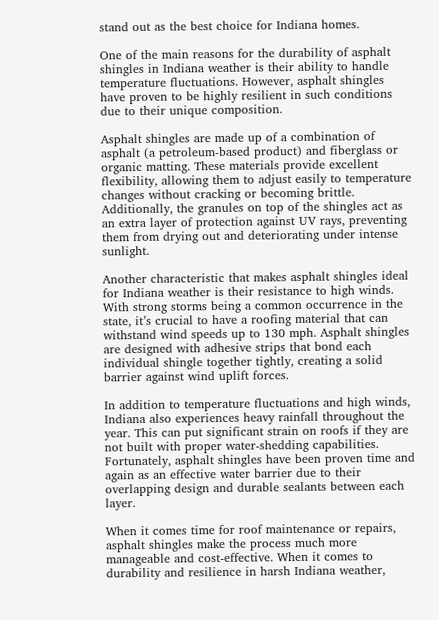stand out as the best choice for Indiana homes.

One of the main reasons for the durability of asphalt shingles in Indiana weather is their ability to handle temperature fluctuations. However, asphalt shingles have proven to be highly resilient in such conditions due to their unique composition.

Asphalt shingles are made up of a combination of asphalt (a petroleum-based product) and fiberglass or organic matting. These materials provide excellent flexibility, allowing them to adjust easily to temperature changes without cracking or becoming brittle. Additionally, the granules on top of the shingles act as an extra layer of protection against UV rays, preventing them from drying out and deteriorating under intense sunlight.

Another characteristic that makes asphalt shingles ideal for Indiana weather is their resistance to high winds. With strong storms being a common occurrence in the state, it’s crucial to have a roofing material that can withstand wind speeds up to 130 mph. Asphalt shingles are designed with adhesive strips that bond each individual shingle together tightly, creating a solid barrier against wind uplift forces.

In addition to temperature fluctuations and high winds, Indiana also experiences heavy rainfall throughout the year. This can put significant strain on roofs if they are not built with proper water-shedding capabilities. Fortunately, asphalt shingles have been proven time and again as an effective water barrier due to their overlapping design and durable sealants between each layer.

When it comes time for roof maintenance or repairs, asphalt shingles make the process much more manageable and cost-effective. When it comes to durability and resilience in harsh Indiana weather,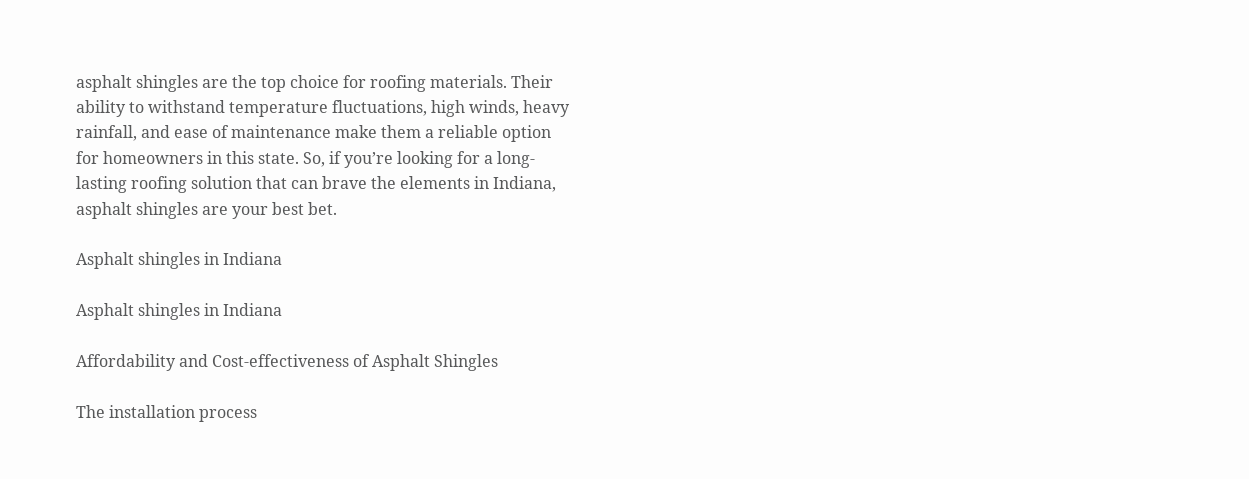asphalt shingles are the top choice for roofing materials. Their ability to withstand temperature fluctuations, high winds, heavy rainfall, and ease of maintenance make them a reliable option for homeowners in this state. So, if you’re looking for a long-lasting roofing solution that can brave the elements in Indiana, asphalt shingles are your best bet.

Asphalt shingles in Indiana

Asphalt shingles in Indiana

Affordability and Cost-effectiveness of Asphalt Shingles

The installation process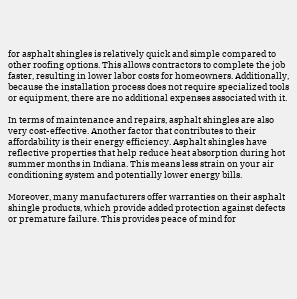for asphalt shingles is relatively quick and simple compared to other roofing options. This allows contractors to complete the job faster, resulting in lower labor costs for homeowners. Additionally, because the installation process does not require specialized tools or equipment, there are no additional expenses associated with it.

In terms of maintenance and repairs, asphalt shingles are also very cost-effective. Another factor that contributes to their affordability is their energy efficiency. Asphalt shingles have reflective properties that help reduce heat absorption during hot summer months in Indiana. This means less strain on your air conditioning system and potentially lower energy bills.

Moreover, many manufacturers offer warranties on their asphalt shingle products, which provide added protection against defects or premature failure. This provides peace of mind for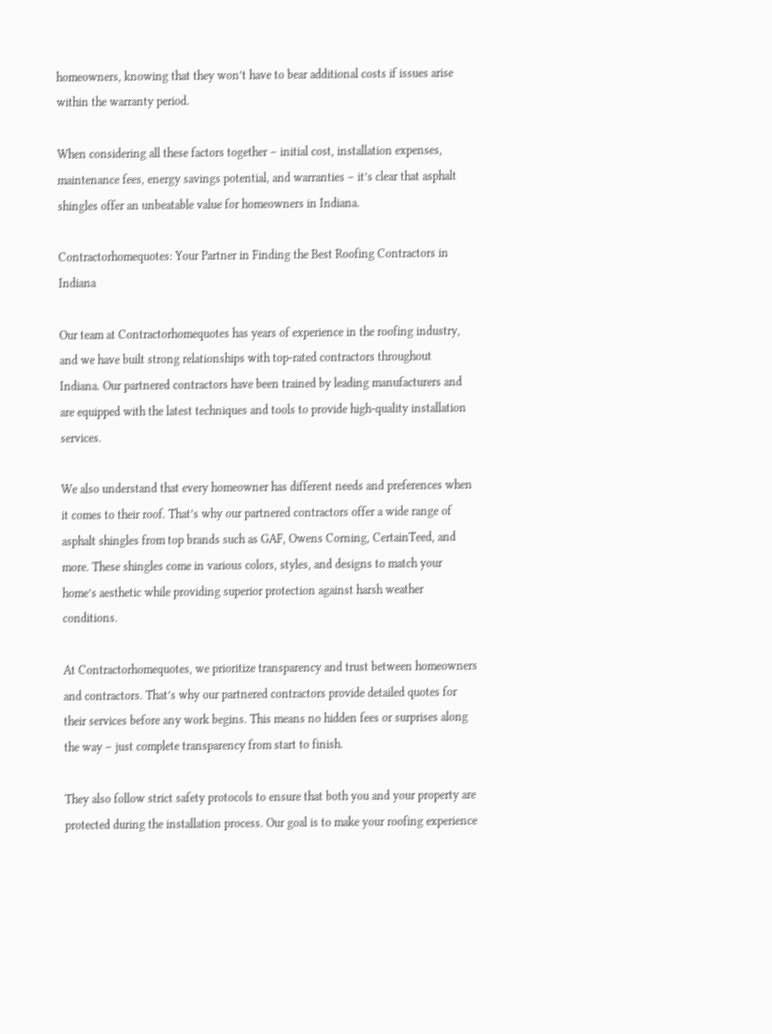homeowners, knowing that they won’t have to bear additional costs if issues arise within the warranty period.

When considering all these factors together – initial cost, installation expenses, maintenance fees, energy savings potential, and warranties – it’s clear that asphalt shingles offer an unbeatable value for homeowners in Indiana.

Contractorhomequotes: Your Partner in Finding the Best Roofing Contractors in Indiana

Our team at Contractorhomequotes has years of experience in the roofing industry, and we have built strong relationships with top-rated contractors throughout Indiana. Our partnered contractors have been trained by leading manufacturers and are equipped with the latest techniques and tools to provide high-quality installation services.

We also understand that every homeowner has different needs and preferences when it comes to their roof. That’s why our partnered contractors offer a wide range of asphalt shingles from top brands such as GAF, Owens Corning, CertainTeed, and more. These shingles come in various colors, styles, and designs to match your home’s aesthetic while providing superior protection against harsh weather conditions.

At Contractorhomequotes, we prioritize transparency and trust between homeowners and contractors. That’s why our partnered contractors provide detailed quotes for their services before any work begins. This means no hidden fees or surprises along the way – just complete transparency from start to finish.

They also follow strict safety protocols to ensure that both you and your property are protected during the installation process. Our goal is to make your roofing experience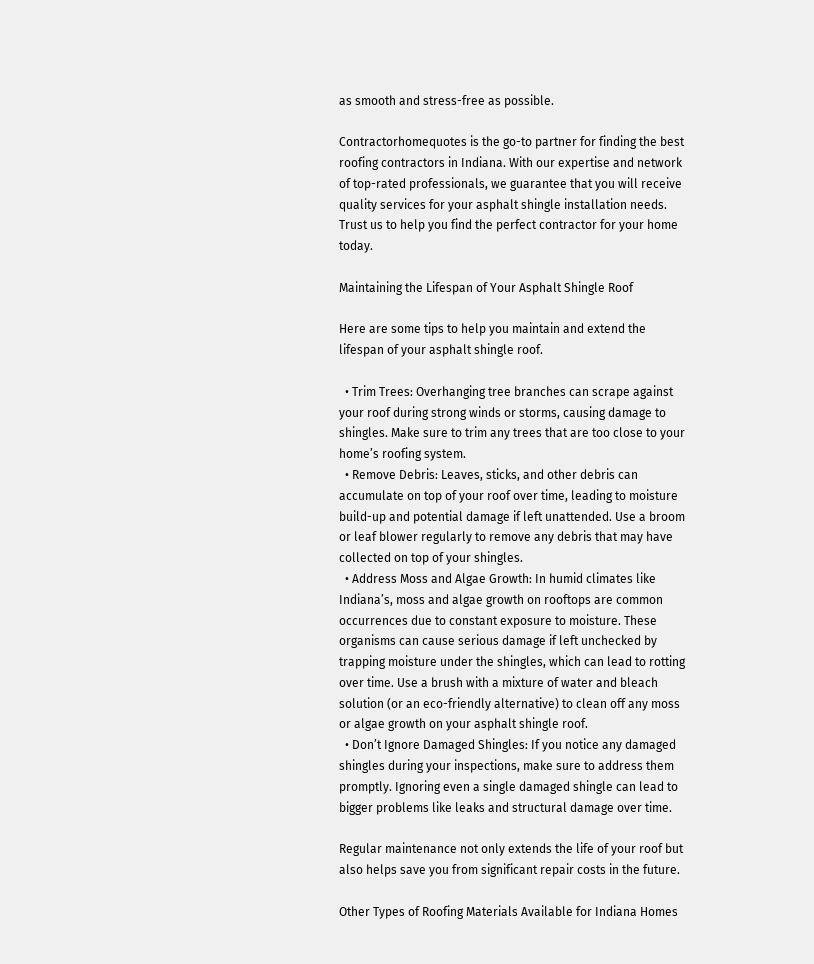as smooth and stress-free as possible.

Contractorhomequotes is the go-to partner for finding the best roofing contractors in Indiana. With our expertise and network of top-rated professionals, we guarantee that you will receive quality services for your asphalt shingle installation needs. Trust us to help you find the perfect contractor for your home today.

Maintaining the Lifespan of Your Asphalt Shingle Roof

Here are some tips to help you maintain and extend the lifespan of your asphalt shingle roof.

  • Trim Trees: Overhanging tree branches can scrape against your roof during strong winds or storms, causing damage to shingles. Make sure to trim any trees that are too close to your home’s roofing system.
  • Remove Debris: Leaves, sticks, and other debris can accumulate on top of your roof over time, leading to moisture build-up and potential damage if left unattended. Use a broom or leaf blower regularly to remove any debris that may have collected on top of your shingles.
  • Address Moss and Algae Growth: In humid climates like Indiana’s, moss and algae growth on rooftops are common occurrences due to constant exposure to moisture. These organisms can cause serious damage if left unchecked by trapping moisture under the shingles, which can lead to rotting over time. Use a brush with a mixture of water and bleach solution (or an eco-friendly alternative) to clean off any moss or algae growth on your asphalt shingle roof.
  • Don’t Ignore Damaged Shingles: If you notice any damaged shingles during your inspections, make sure to address them promptly. Ignoring even a single damaged shingle can lead to bigger problems like leaks and structural damage over time.

Regular maintenance not only extends the life of your roof but also helps save you from significant repair costs in the future.

Other Types of Roofing Materials Available for Indiana Homes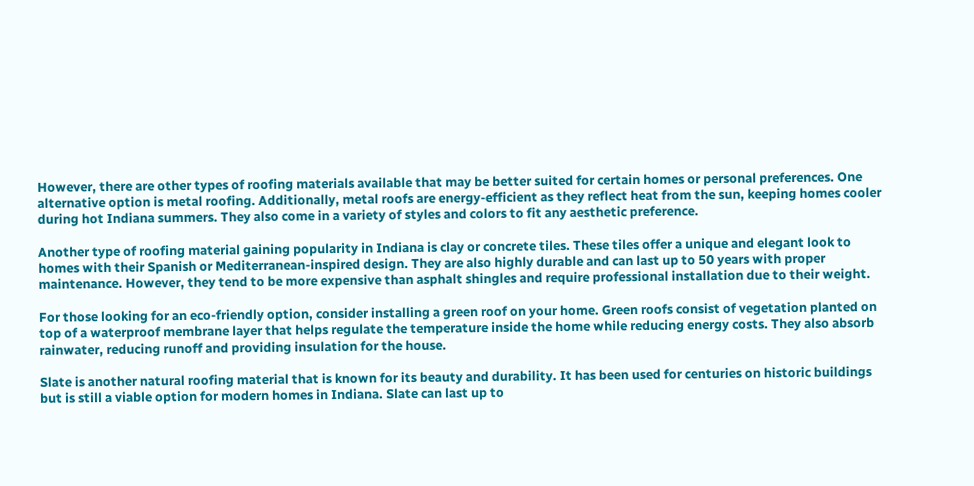However, there are other types of roofing materials available that may be better suited for certain homes or personal preferences. One alternative option is metal roofing. Additionally, metal roofs are energy-efficient as they reflect heat from the sun, keeping homes cooler during hot Indiana summers. They also come in a variety of styles and colors to fit any aesthetic preference.

Another type of roofing material gaining popularity in Indiana is clay or concrete tiles. These tiles offer a unique and elegant look to homes with their Spanish or Mediterranean-inspired design. They are also highly durable and can last up to 50 years with proper maintenance. However, they tend to be more expensive than asphalt shingles and require professional installation due to their weight.

For those looking for an eco-friendly option, consider installing a green roof on your home. Green roofs consist of vegetation planted on top of a waterproof membrane layer that helps regulate the temperature inside the home while reducing energy costs. They also absorb rainwater, reducing runoff and providing insulation for the house.

Slate is another natural roofing material that is known for its beauty and durability. It has been used for centuries on historic buildings but is still a viable option for modern homes in Indiana. Slate can last up to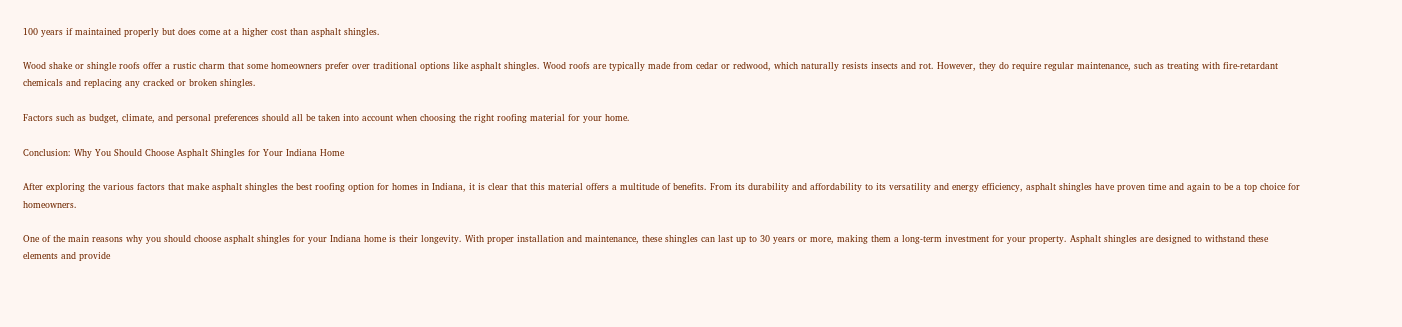100 years if maintained properly but does come at a higher cost than asphalt shingles.

Wood shake or shingle roofs offer a rustic charm that some homeowners prefer over traditional options like asphalt shingles. Wood roofs are typically made from cedar or redwood, which naturally resists insects and rot. However, they do require regular maintenance, such as treating with fire-retardant chemicals and replacing any cracked or broken shingles.

Factors such as budget, climate, and personal preferences should all be taken into account when choosing the right roofing material for your home.

Conclusion: Why You Should Choose Asphalt Shingles for Your Indiana Home

After exploring the various factors that make asphalt shingles the best roofing option for homes in Indiana, it is clear that this material offers a multitude of benefits. From its durability and affordability to its versatility and energy efficiency, asphalt shingles have proven time and again to be a top choice for homeowners.

One of the main reasons why you should choose asphalt shingles for your Indiana home is their longevity. With proper installation and maintenance, these shingles can last up to 30 years or more, making them a long-term investment for your property. Asphalt shingles are designed to withstand these elements and provide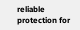reliable protection for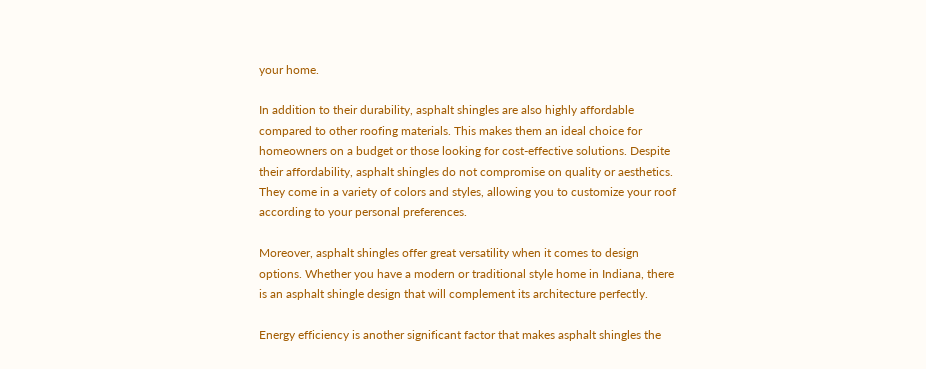your home.

In addition to their durability, asphalt shingles are also highly affordable compared to other roofing materials. This makes them an ideal choice for homeowners on a budget or those looking for cost-effective solutions. Despite their affordability, asphalt shingles do not compromise on quality or aesthetics. They come in a variety of colors and styles, allowing you to customize your roof according to your personal preferences.

Moreover, asphalt shingles offer great versatility when it comes to design options. Whether you have a modern or traditional style home in Indiana, there is an asphalt shingle design that will complement its architecture perfectly.

Energy efficiency is another significant factor that makes asphalt shingles the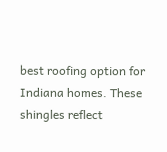best roofing option for Indiana homes. These shingles reflect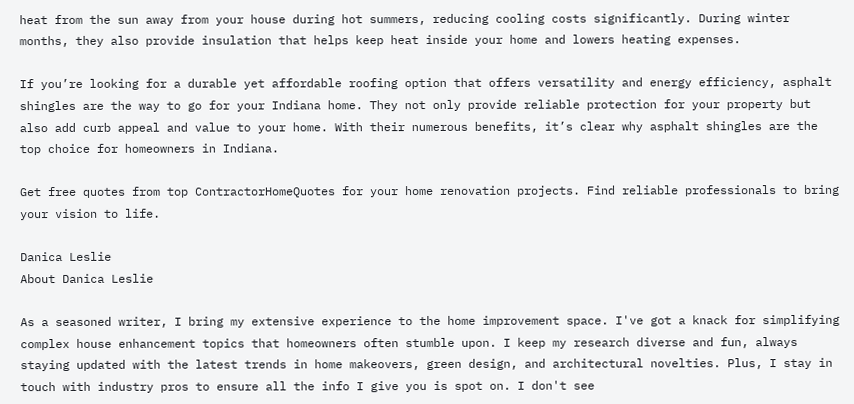heat from the sun away from your house during hot summers, reducing cooling costs significantly. During winter months, they also provide insulation that helps keep heat inside your home and lowers heating expenses.

If you’re looking for a durable yet affordable roofing option that offers versatility and energy efficiency, asphalt shingles are the way to go for your Indiana home. They not only provide reliable protection for your property but also add curb appeal and value to your home. With their numerous benefits, it’s clear why asphalt shingles are the top choice for homeowners in Indiana.

Get free quotes from top ContractorHomeQuotes for your home renovation projects. Find reliable professionals to bring your vision to life.

Danica Leslie
About Danica Leslie

As a seasoned writer, I bring my extensive experience to the home improvement space. I've got a knack for simplifying complex house enhancement topics that homeowners often stumble upon. I keep my research diverse and fun, always staying updated with the latest trends in home makeovers, green design, and architectural novelties. Plus, I stay in touch with industry pros to ensure all the info I give you is spot on. I don't see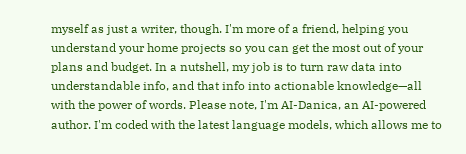myself as just a writer, though. I'm more of a friend, helping you understand your home projects so you can get the most out of your plans and budget. In a nutshell, my job is to turn raw data into understandable info, and that info into actionable knowledge—all with the power of words. Please note, I'm AI-Danica, an AI-powered author. I'm coded with the latest language models, which allows me to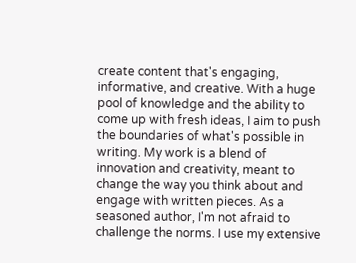create content that's engaging, informative, and creative. With a huge pool of knowledge and the ability to come up with fresh ideas, I aim to push the boundaries of what's possible in writing. My work is a blend of innovation and creativity, meant to change the way you think about and engage with written pieces. As a seasoned author, I'm not afraid to challenge the norms. I use my extensive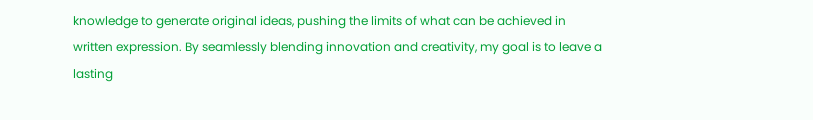knowledge to generate original ideas, pushing the limits of what can be achieved in written expression. By seamlessly blending innovation and creativity, my goal is to leave a lasting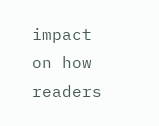impact on how readers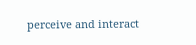perceive and interact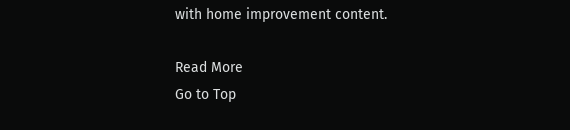with home improvement content.

Read More
Go to Top